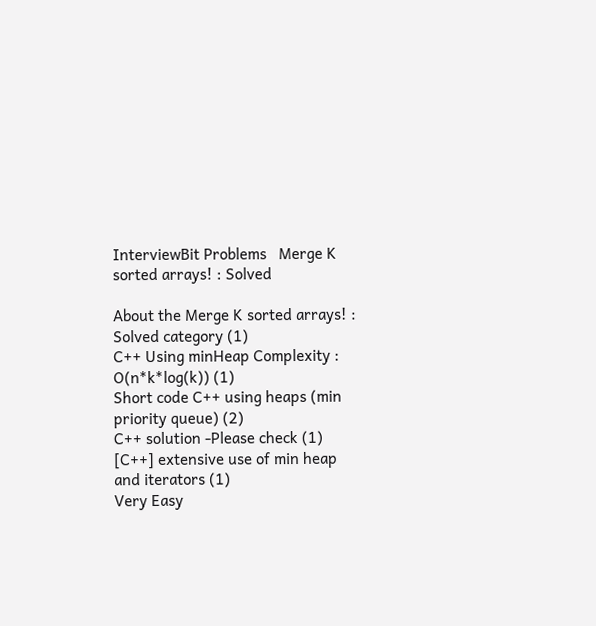InterviewBit Problems   Merge K sorted arrays! : Solved

About the Merge K sorted arrays! : Solved category (1)
C++ Using minHeap Complexity : O(n*k*log(k)) (1)
Short code C++ using heaps (min priority queue) (2)
C++ solution -Please check (1)
[C++] extensive use of min heap and iterators (1)
Very Easy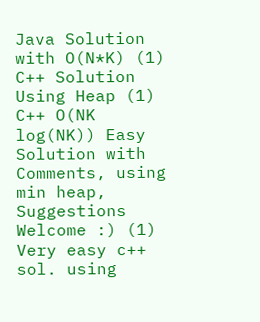Java Solution with O(N*K) (1)
C++ Solution Using Heap (1)
C++ O(NK log(NK)) Easy Solution with Comments, using min heap, Suggestions Welcome :) (1)
Very easy c++ sol. using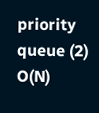priority queue (2)
O(N)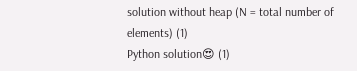solution without heap (N = total number of elements) (1)
Python solution😍 (1)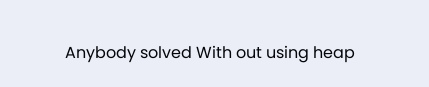Anybody solved With out using heap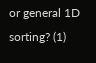or general 1D sorting? (1)